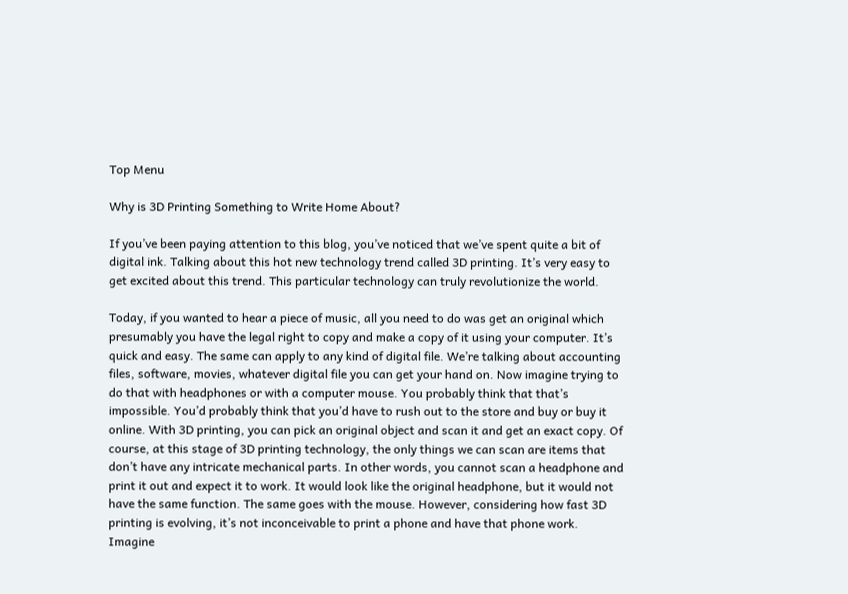Top Menu

Why is 3D Printing Something to Write Home About?

If you’ve been paying attention to this blog, you’ve noticed that we’ve spent quite a bit of digital ink. Talking about this hot new technology trend called 3D printing. It’s very easy to get excited about this trend. This particular technology can truly revolutionize the world.

Today, if you wanted to hear a piece of music, all you need to do was get an original which presumably you have the legal right to copy and make a copy of it using your computer. It’s quick and easy. The same can apply to any kind of digital file. We’re talking about accounting files, software, movies, whatever digital file you can get your hand on. Now imagine trying to do that with headphones or with a computer mouse. You probably think that that’s impossible. You’d probably think that you’d have to rush out to the store and buy or buy it online. With 3D printing, you can pick an original object and scan it and get an exact copy. Of course, at this stage of 3D printing technology, the only things we can scan are items that don’t have any intricate mechanical parts. In other words, you cannot scan a headphone and print it out and expect it to work. It would look like the original headphone, but it would not have the same function. The same goes with the mouse. However, considering how fast 3D printing is evolving, it’s not inconceivable to print a phone and have that phone work. Imagine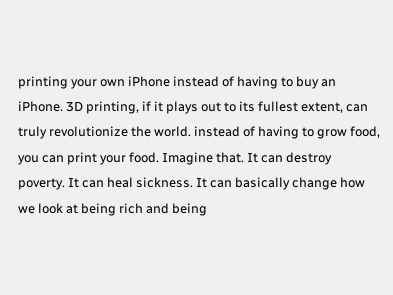printing your own iPhone instead of having to buy an iPhone. 3D printing, if it plays out to its fullest extent, can truly revolutionize the world. instead of having to grow food, you can print your food. Imagine that. It can destroy poverty. It can heal sickness. It can basically change how we look at being rich and being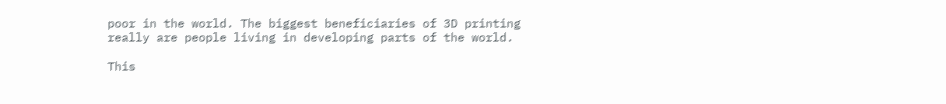poor in the world. The biggest beneficiaries of 3D printing really are people living in developing parts of the world.

This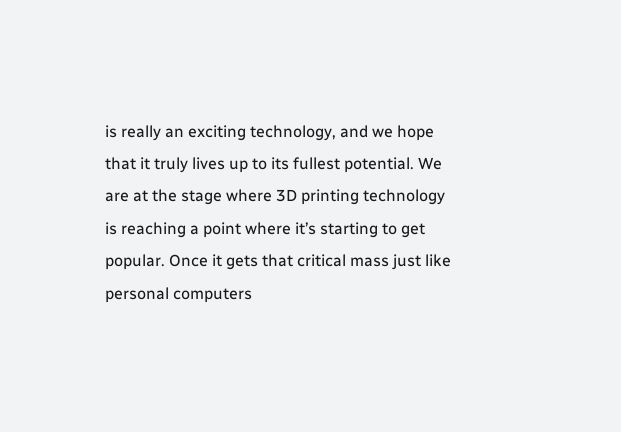is really an exciting technology, and we hope that it truly lives up to its fullest potential. We are at the stage where 3D printing technology is reaching a point where it’s starting to get popular. Once it gets that critical mass just like personal computers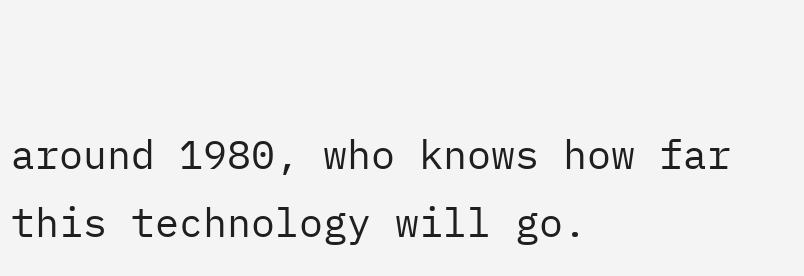around 1980, who knows how far this technology will go.